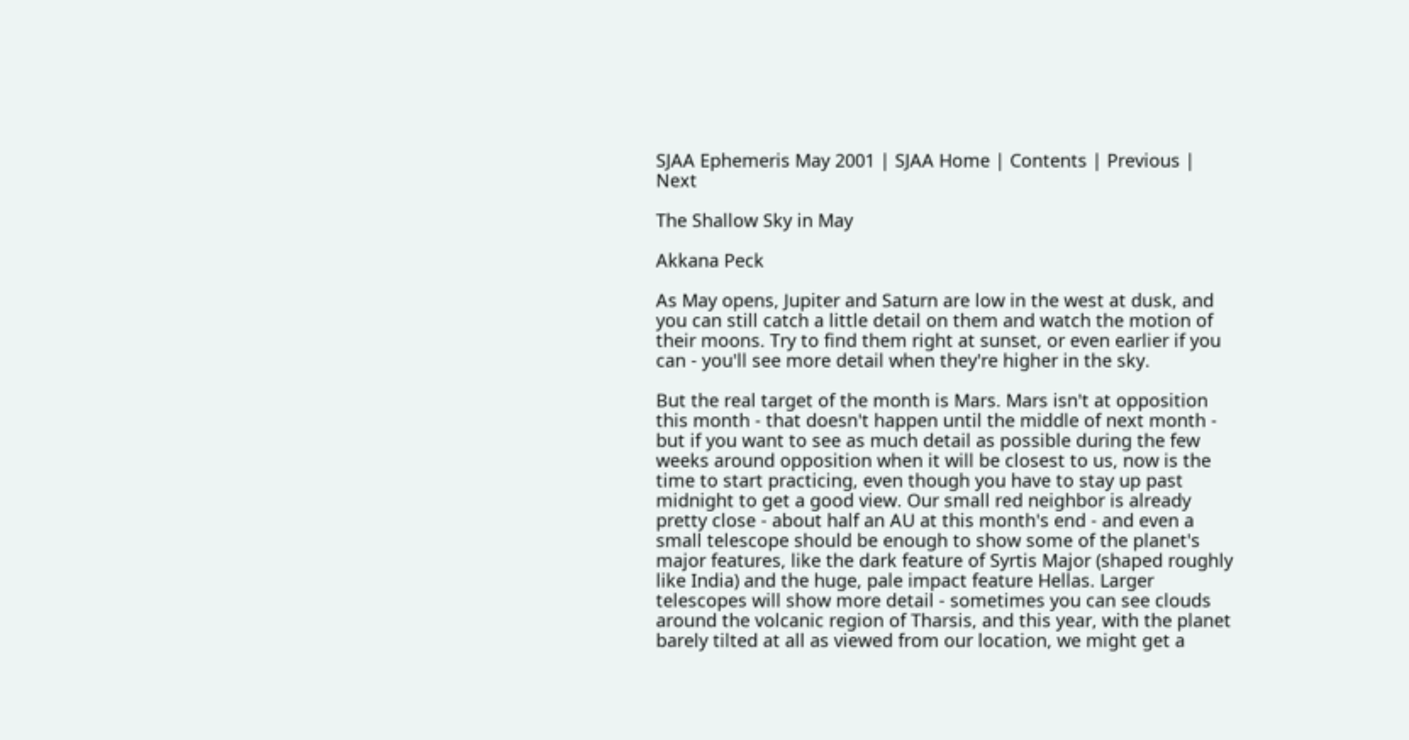SJAA Ephemeris May 2001 | SJAA Home | Contents | Previous | Next

The Shallow Sky in May

Akkana Peck

As May opens, Jupiter and Saturn are low in the west at dusk, and you can still catch a little detail on them and watch the motion of their moons. Try to find them right at sunset, or even earlier if you can - you'll see more detail when they're higher in the sky.

But the real target of the month is Mars. Mars isn't at opposition this month - that doesn't happen until the middle of next month - but if you want to see as much detail as possible during the few weeks around opposition when it will be closest to us, now is the time to start practicing, even though you have to stay up past midnight to get a good view. Our small red neighbor is already pretty close - about half an AU at this month's end - and even a small telescope should be enough to show some of the planet's major features, like the dark feature of Syrtis Major (shaped roughly like India) and the huge, pale impact feature Hellas. Larger telescopes will show more detail - sometimes you can see clouds around the volcanic region of Tharsis, and this year, with the planet barely tilted at all as viewed from our location, we might get a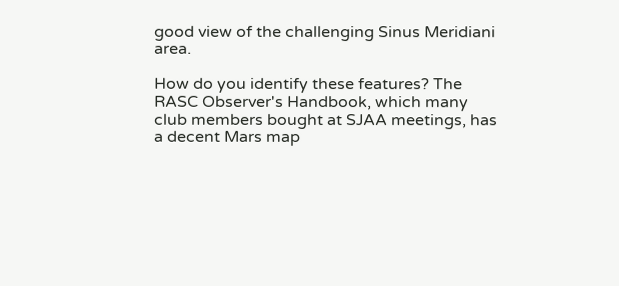good view of the challenging Sinus Meridiani area.

How do you identify these features? The RASC Observer's Handbook, which many club members bought at SJAA meetings, has a decent Mars map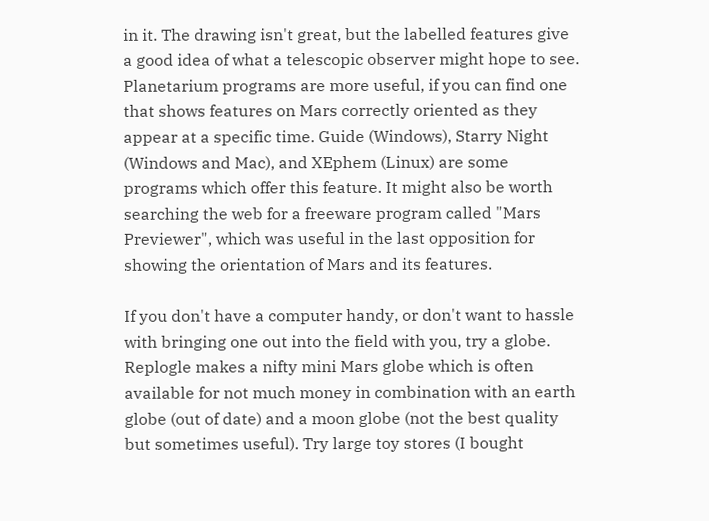in it. The drawing isn't great, but the labelled features give a good idea of what a telescopic observer might hope to see. Planetarium programs are more useful, if you can find one that shows features on Mars correctly oriented as they appear at a specific time. Guide (Windows), Starry Night (Windows and Mac), and XEphem (Linux) are some programs which offer this feature. It might also be worth searching the web for a freeware program called "Mars Previewer", which was useful in the last opposition for showing the orientation of Mars and its features.

If you don't have a computer handy, or don't want to hassle with bringing one out into the field with you, try a globe. Replogle makes a nifty mini Mars globe which is often available for not much money in combination with an earth globe (out of date) and a moon globe (not the best quality but sometimes useful). Try large toy stores (I bought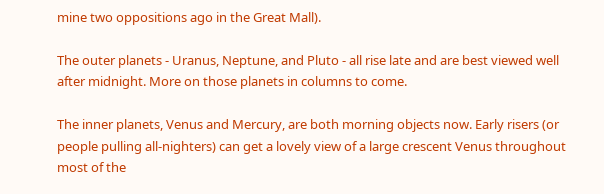mine two oppositions ago in the Great Mall).

The outer planets - Uranus, Neptune, and Pluto - all rise late and are best viewed well after midnight. More on those planets in columns to come.

The inner planets, Venus and Mercury, are both morning objects now. Early risers (or people pulling all-nighters) can get a lovely view of a large crescent Venus throughout most of the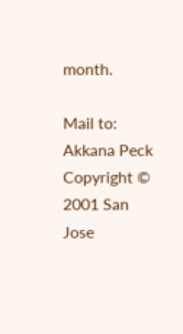month.

Mail to: Akkana Peck
Copyright © 2001 San Jose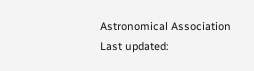Astronomical Association
Last updated: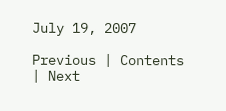July 19, 2007

Previous | Contents | Next